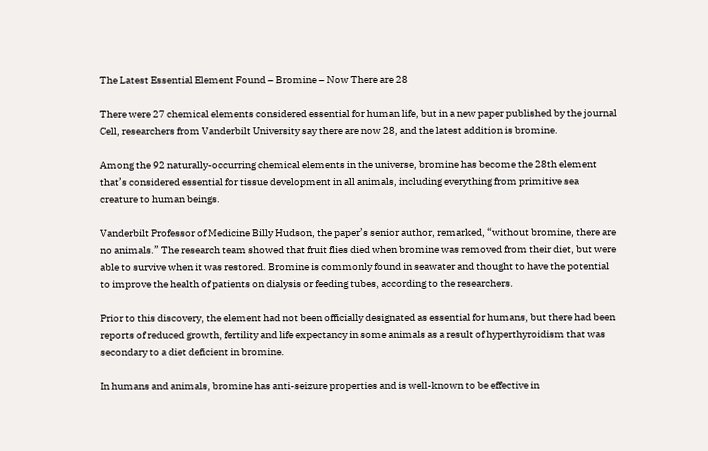The Latest Essential Element Found – Bromine – Now There are 28

There were 27 chemical elements considered essential for human life, but in a new paper published by the journal Cell, researchers from Vanderbilt University say there are now 28, and the latest addition is bromine.

Among the 92 naturally-occurring chemical elements in the universe, bromine has become the 28th element that’s considered essential for tissue development in all animals, including everything from primitive sea creature to human beings.

Vanderbilt Professor of Medicine Billy Hudson, the paper’s senior author, remarked, “without bromine, there are no animals.” The research team showed that fruit flies died when bromine was removed from their diet, but were able to survive when it was restored. Bromine is commonly found in seawater and thought to have the potential to improve the health of patients on dialysis or feeding tubes, according to the researchers.

Prior to this discovery, the element had not been officially designated as essential for humans, but there had been reports of reduced growth, fertility and life expectancy in some animals as a result of hyperthyroidism that was secondary to a diet deficient in bromine.

In humans and animals, bromine has anti-seizure properties and is well-known to be effective in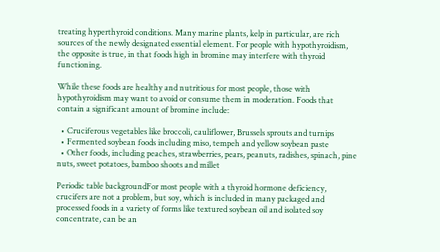treating hyperthyroid conditions. Many marine plants, kelp in particular, are rich sources of the newly designated essential element. For people with hypothyroidism, the opposite is true, in that foods high in bromine may interfere with thyroid functioning.

While these foods are healthy and nutritious for most people, those with hypothyroidism may want to avoid or consume them in moderation. Foods that contain a significant amount of bromine include:

  • Cruciferous vegetables like broccoli, cauliflower, Brussels sprouts and turnips
  • Fermented soybean foods including miso, tempeh and yellow soybean paste
  • Other foods, including peaches, strawberries, pears, peanuts, radishes, spinach, pine nuts, sweet potatoes, bamboo shoots and millet

Periodic table backgroundFor most people with a thyroid hormone deficiency, crucifers are not a problem, but soy, which is included in many packaged and processed foods in a variety of forms like textured soybean oil and isolated soy concentrate, can be an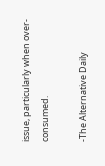issue, particularly when over-consumed.

-The Alternative Daily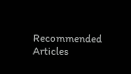Recommended Articles